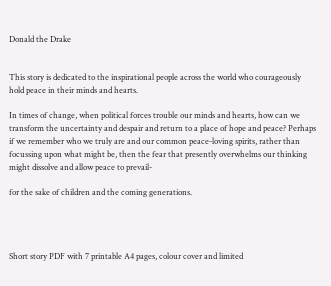Donald the Drake


This story is dedicated to the inspirational people across the world who courageously hold peace in their minds and hearts.

In times of change, when political forces trouble our minds and hearts, how can we transform the uncertainty and despair and return to a place of hope and peace? Perhaps if we remember who we truly are and our common peace-loving spirits, rather than focussing upon what might be, then the fear that presently overwhelms our thinking might dissolve and allow peace to prevail-

for the sake of children and the coming generations.




Short story PDF with 7 printable A4 pages, colour cover and limited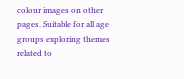colour images on other pages. Suitable for all age groups exploring themes related to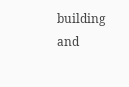building and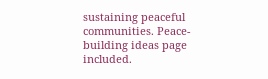sustaining peaceful communities. Peace-building ideas page included.